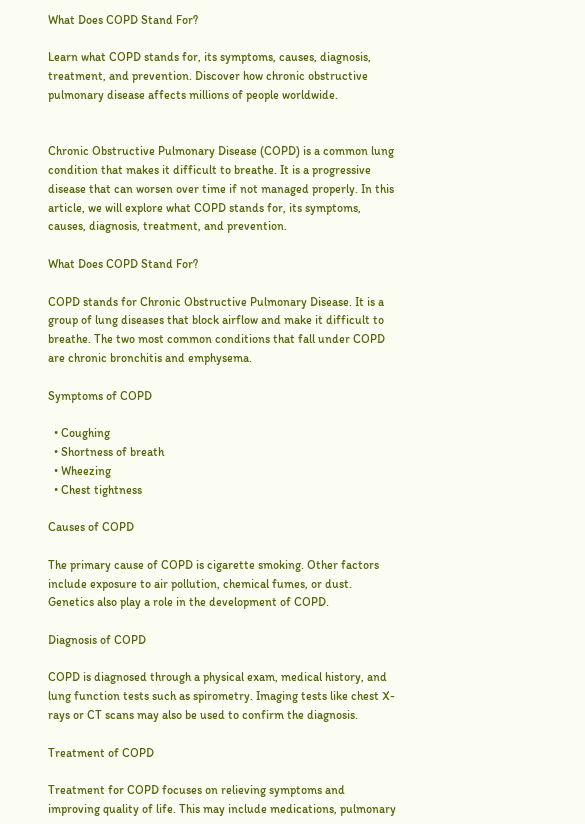What Does COPD Stand For?

Learn what COPD stands for, its symptoms, causes, diagnosis, treatment, and prevention. Discover how chronic obstructive pulmonary disease affects millions of people worldwide.


Chronic Obstructive Pulmonary Disease (COPD) is a common lung condition that makes it difficult to breathe. It is a progressive disease that can worsen over time if not managed properly. In this article, we will explore what COPD stands for, its symptoms, causes, diagnosis, treatment, and prevention.

What Does COPD Stand For?

COPD stands for Chronic Obstructive Pulmonary Disease. It is a group of lung diseases that block airflow and make it difficult to breathe. The two most common conditions that fall under COPD are chronic bronchitis and emphysema.

Symptoms of COPD

  • Coughing
  • Shortness of breath
  • Wheezing
  • Chest tightness

Causes of COPD

The primary cause of COPD is cigarette smoking. Other factors include exposure to air pollution, chemical fumes, or dust. Genetics also play a role in the development of COPD.

Diagnosis of COPD

COPD is diagnosed through a physical exam, medical history, and lung function tests such as spirometry. Imaging tests like chest X-rays or CT scans may also be used to confirm the diagnosis.

Treatment of COPD

Treatment for COPD focuses on relieving symptoms and improving quality of life. This may include medications, pulmonary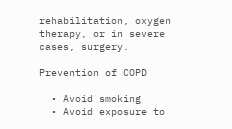rehabilitation, oxygen therapy, or in severe cases, surgery.

Prevention of COPD

  • Avoid smoking
  • Avoid exposure to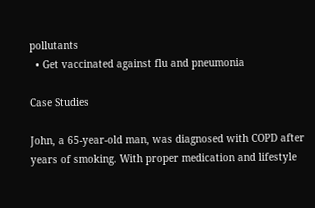pollutants
  • Get vaccinated against flu and pneumonia

Case Studies

John, a 65-year-old man, was diagnosed with COPD after years of smoking. With proper medication and lifestyle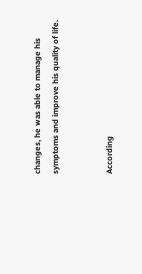changes, he was able to manage his symptoms and improve his quality of life.


According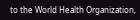to the World Health Organization,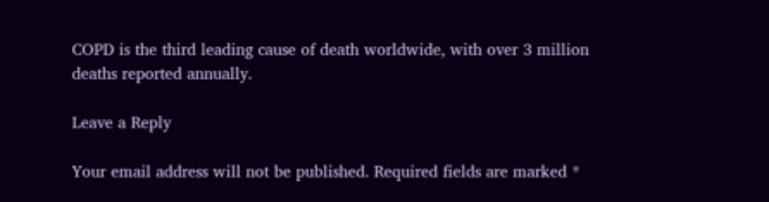COPD is the third leading cause of death worldwide, with over 3 million deaths reported annually.

Leave a Reply

Your email address will not be published. Required fields are marked *